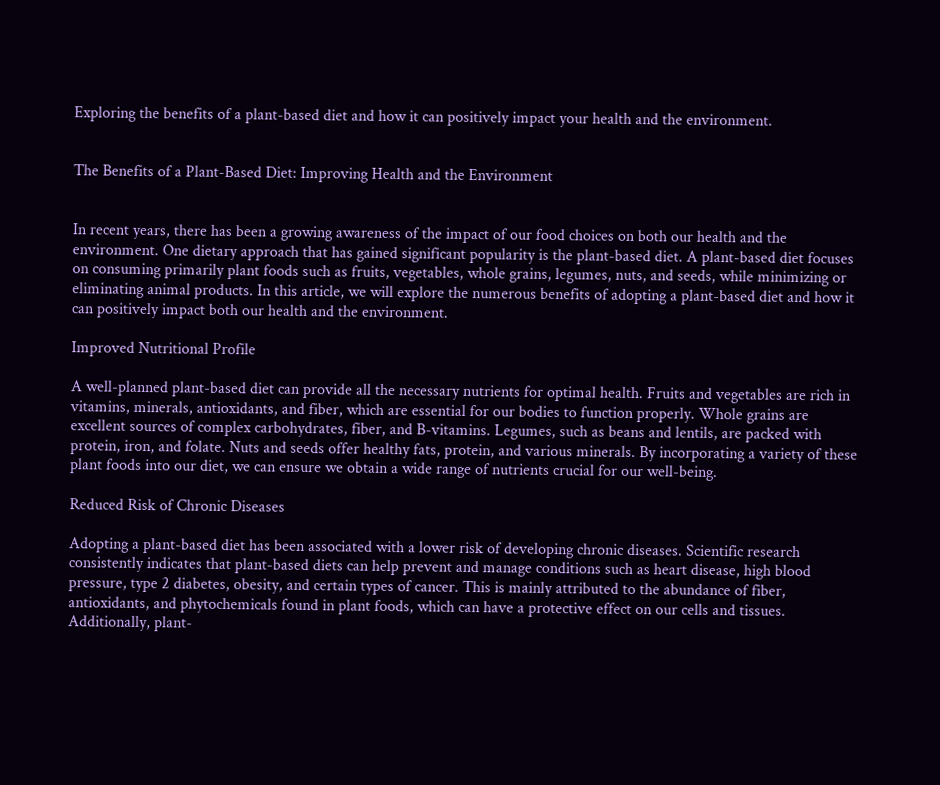Exploring the benefits of a plant-based diet and how it can positively impact your health and the environment.


The Benefits of a Plant-Based Diet: Improving Health and the Environment


In recent years, there has been a growing awareness of the impact of our food choices on both our health and the environment. One dietary approach that has gained significant popularity is the plant-based diet. A plant-based diet focuses on consuming primarily plant foods such as fruits, vegetables, whole grains, legumes, nuts, and seeds, while minimizing or eliminating animal products. In this article, we will explore the numerous benefits of adopting a plant-based diet and how it can positively impact both our health and the environment.

Improved Nutritional Profile

A well-planned plant-based diet can provide all the necessary nutrients for optimal health. Fruits and vegetables are rich in vitamins, minerals, antioxidants, and fiber, which are essential for our bodies to function properly. Whole grains are excellent sources of complex carbohydrates, fiber, and B-vitamins. Legumes, such as beans and lentils, are packed with protein, iron, and folate. Nuts and seeds offer healthy fats, protein, and various minerals. By incorporating a variety of these plant foods into our diet, we can ensure we obtain a wide range of nutrients crucial for our well-being.

Reduced Risk of Chronic Diseases

Adopting a plant-based diet has been associated with a lower risk of developing chronic diseases. Scientific research consistently indicates that plant-based diets can help prevent and manage conditions such as heart disease, high blood pressure, type 2 diabetes, obesity, and certain types of cancer. This is mainly attributed to the abundance of fiber, antioxidants, and phytochemicals found in plant foods, which can have a protective effect on our cells and tissues. Additionally, plant-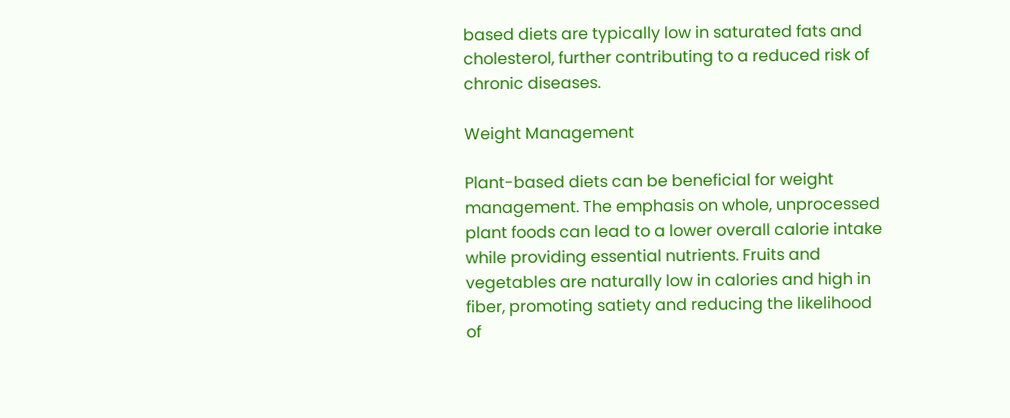based diets are typically low in saturated fats and cholesterol, further contributing to a reduced risk of chronic diseases.

Weight Management

Plant-based diets can be beneficial for weight management. The emphasis on whole, unprocessed plant foods can lead to a lower overall calorie intake while providing essential nutrients. Fruits and vegetables are naturally low in calories and high in fiber, promoting satiety and reducing the likelihood of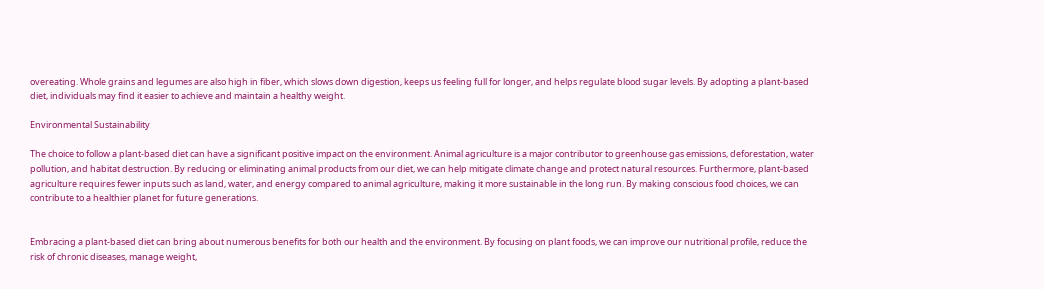overeating. Whole grains and legumes are also high in fiber, which slows down digestion, keeps us feeling full for longer, and helps regulate blood sugar levels. By adopting a plant-based diet, individuals may find it easier to achieve and maintain a healthy weight.

Environmental Sustainability

The choice to follow a plant-based diet can have a significant positive impact on the environment. Animal agriculture is a major contributor to greenhouse gas emissions, deforestation, water pollution, and habitat destruction. By reducing or eliminating animal products from our diet, we can help mitigate climate change and protect natural resources. Furthermore, plant-based agriculture requires fewer inputs such as land, water, and energy compared to animal agriculture, making it more sustainable in the long run. By making conscious food choices, we can contribute to a healthier planet for future generations.


Embracing a plant-based diet can bring about numerous benefits for both our health and the environment. By focusing on plant foods, we can improve our nutritional profile, reduce the risk of chronic diseases, manage weight,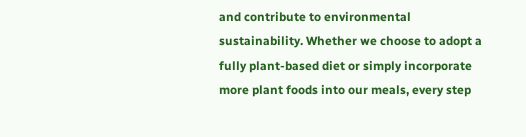and contribute to environmental sustainability. Whether we choose to adopt a fully plant-based diet or simply incorporate more plant foods into our meals, every step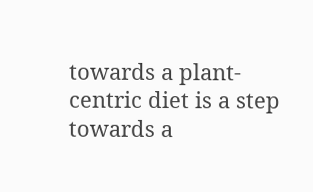towards a plant-centric diet is a step towards a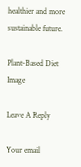healthier and more sustainable future.

Plant-Based Diet Image

Leave A Reply

Your email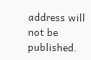address will not be published.